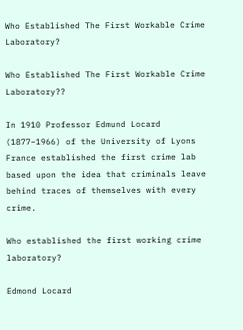Who Established The First Workable Crime Laboratory?

Who Established The First Workable Crime Laboratory??

In 1910 Professor Edmund Locard (1877–1966) of the University of Lyons France established the first crime lab based upon the idea that criminals leave behind traces of themselves with every crime.

Who established the first working crime laboratory?

Edmond Locard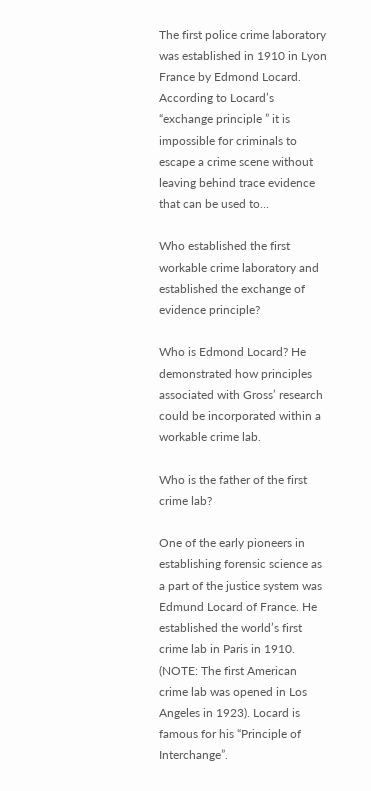The first police crime laboratory was established in 1910 in Lyon France by Edmond Locard. According to Locard’s “exchange principle ” it is impossible for criminals to escape a crime scene without leaving behind trace evidence that can be used to…

Who established the first workable crime laboratory and established the exchange of evidence principle?

Who is Edmond Locard? He demonstrated how principles associated with Gross’ research could be incorporated within a workable crime lab.

Who is the father of the first crime lab?

One of the early pioneers in establishing forensic science as a part of the justice system was Edmund Locard of France. He established the world’s first crime lab in Paris in 1910. (NOTE: The first American crime lab was opened in Los Angeles in 1923). Locard is famous for his “Principle of Interchange”.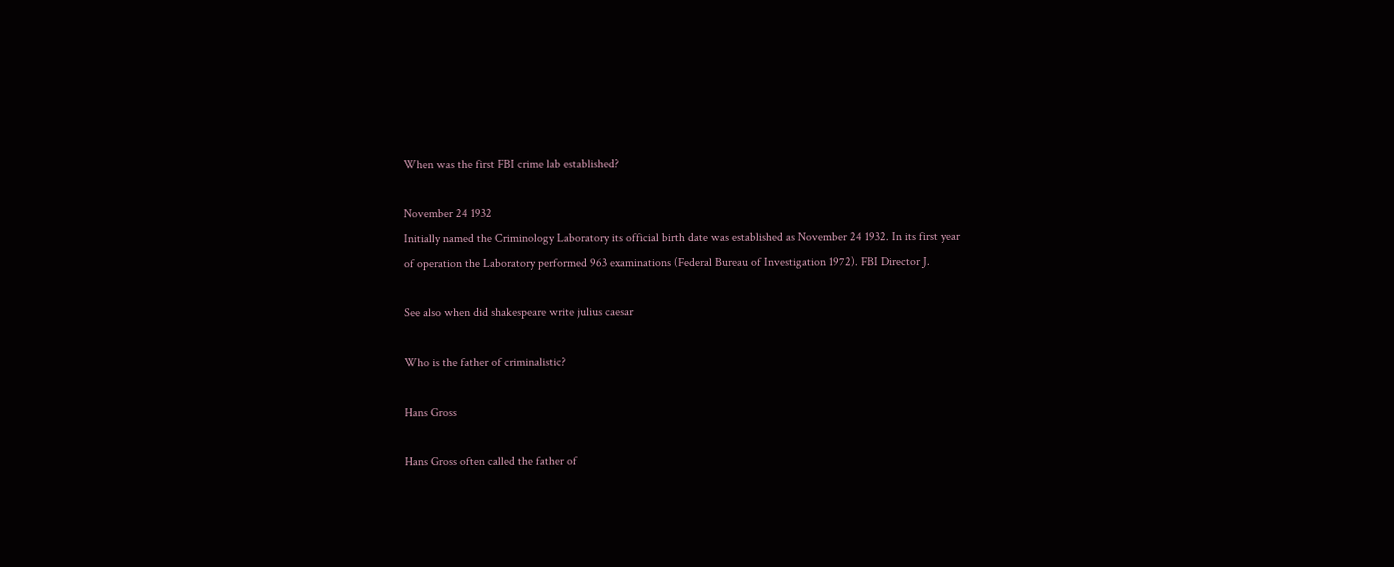When was the first FBI crime lab established?

November 24 1932
Initially named the Criminology Laboratory its official birth date was established as November 24 1932. In its first year of operation the Laboratory performed 963 examinations (Federal Bureau of Investigation 1972). FBI Director J.

See also when did shakespeare write julius caesar

Who is the father of criminalistic?

Hans Gross

Hans Gross often called the father of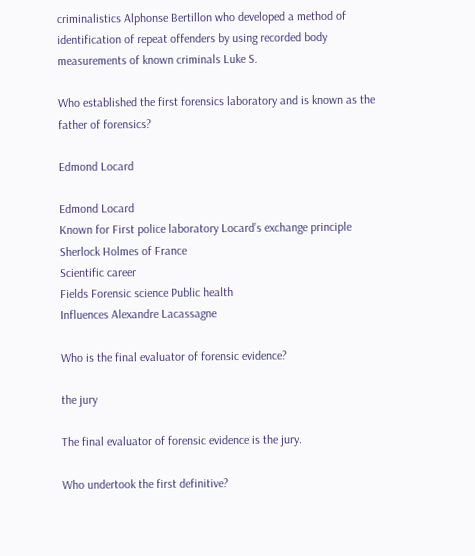criminalistics Alphonse Bertillon who developed a method of identification of repeat offenders by using recorded body measurements of known criminals Luke S.

Who established the first forensics laboratory and is known as the father of forensics?

Edmond Locard

Edmond Locard
Known for First police laboratory Locard’s exchange principle Sherlock Holmes of France
Scientific career
Fields Forensic science Public health
Influences Alexandre Lacassagne

Who is the final evaluator of forensic evidence?

the jury

The final evaluator of forensic evidence is the jury.

Who undertook the first definitive?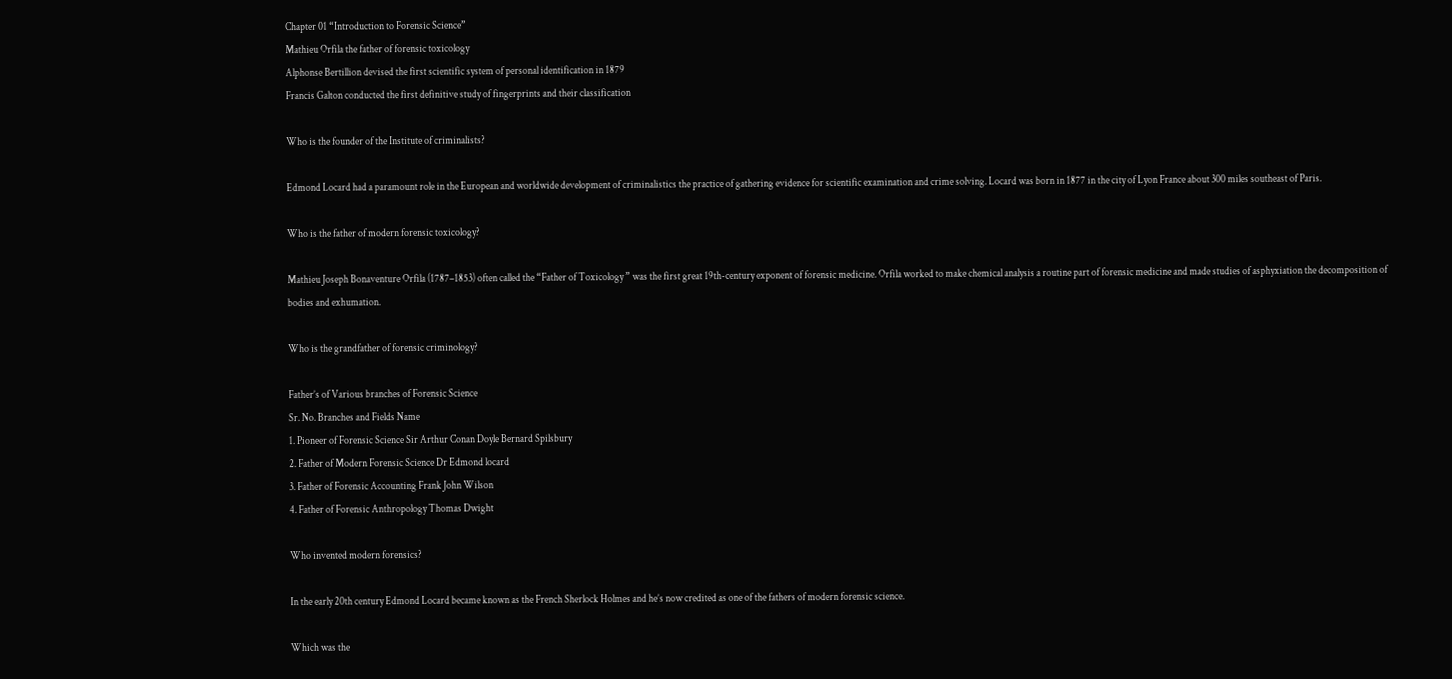Chapter 01 “Introduction to Forensic Science”
Mathieu Orfila the father of forensic toxicology
Alphonse Bertillion devised the first scientific system of personal identification in 1879
Francis Galton conducted the first definitive study of fingerprints and their classification

Who is the founder of the Institute of criminalists?

Edmond Locard had a paramount role in the European and worldwide development of criminalistics the practice of gathering evidence for scientific examination and crime solving. Locard was born in 1877 in the city of Lyon France about 300 miles southeast of Paris.

Who is the father of modern forensic toxicology?

Mathieu Joseph Bonaventure Orfila (1787–1853) often called the “Father of Toxicology ” was the first great 19th-century exponent of forensic medicine. Orfila worked to make chemical analysis a routine part of forensic medicine and made studies of asphyxiation the decomposition of bodies and exhumation.

Who is the grandfather of forensic criminology?

Father’s of Various branches of Forensic Science
Sr. No. Branches and Fields Name
1. Pioneer of Forensic Science Sir Arthur Conan Doyle Bernard Spilsbury
2. Father of Modern Forensic Science Dr Edmond locard
3. Father of Forensic Accounting Frank John Wilson
4. Father of Forensic Anthropology Thomas Dwight

Who invented modern forensics?

In the early 20th century Edmond Locard became known as the French Sherlock Holmes and he’s now credited as one of the fathers of modern forensic science.

Which was the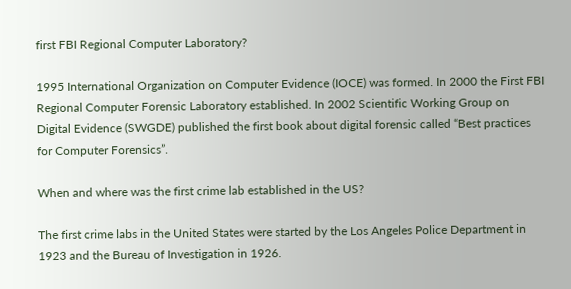first FBI Regional Computer Laboratory?

1995 International Organization on Computer Evidence (IOCE) was formed. In 2000 the First FBI Regional Computer Forensic Laboratory established. In 2002 Scientific Working Group on Digital Evidence (SWGDE) published the first book about digital forensic called “Best practices for Computer Forensics”.

When and where was the first crime lab established in the US?

The first crime labs in the United States were started by the Los Angeles Police Department in 1923 and the Bureau of Investigation in 1926.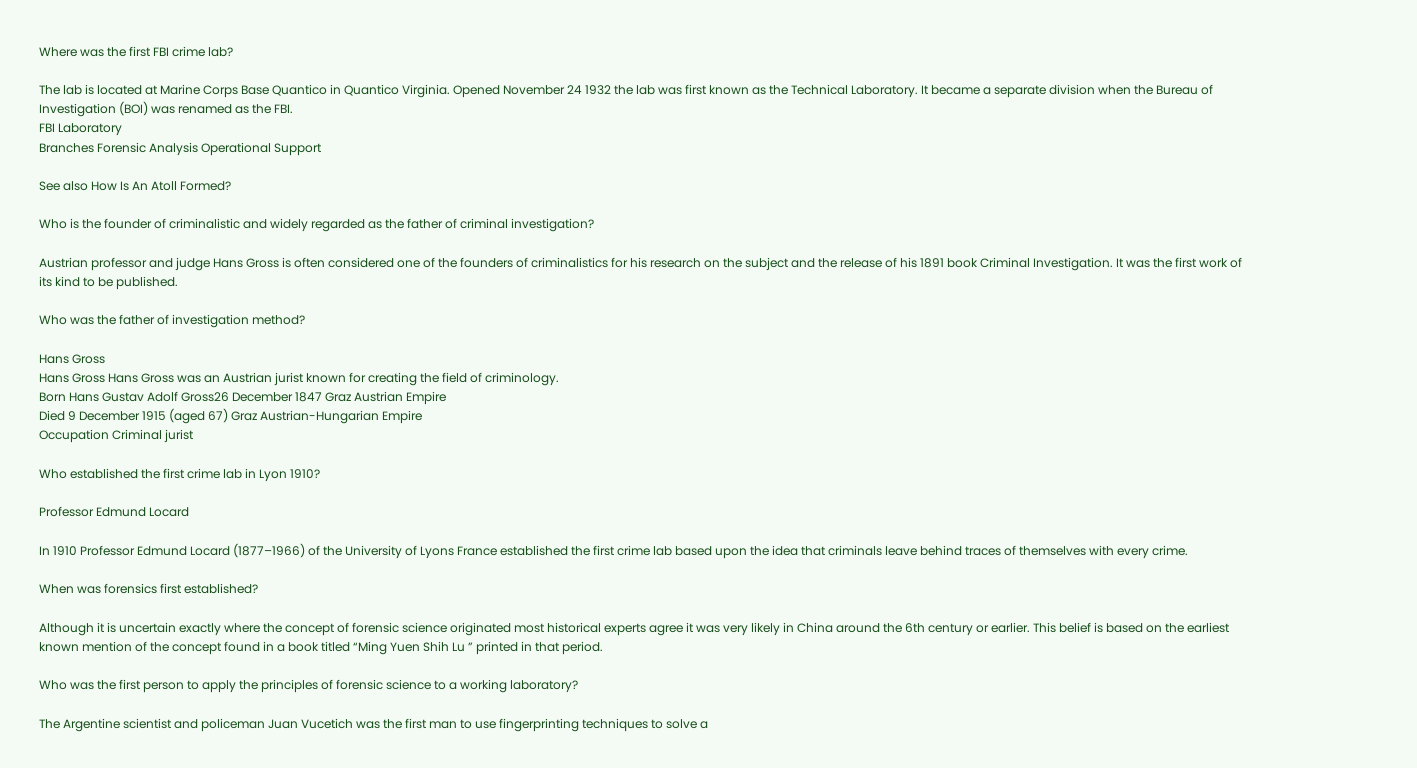Where was the first FBI crime lab?

The lab is located at Marine Corps Base Quantico in Quantico Virginia. Opened November 24 1932 the lab was first known as the Technical Laboratory. It became a separate division when the Bureau of Investigation (BOI) was renamed as the FBI.
FBI Laboratory
Branches Forensic Analysis Operational Support

See also How Is An Atoll Formed?

Who is the founder of criminalistic and widely regarded as the father of criminal investigation?

Austrian professor and judge Hans Gross is often considered one of the founders of criminalistics for his research on the subject and the release of his 1891 book Criminal Investigation. It was the first work of its kind to be published.

Who was the father of investigation method?

Hans Gross
Hans Gross Hans Gross was an Austrian jurist known for creating the field of criminology.
Born Hans Gustav Adolf Gross26 December 1847 Graz Austrian Empire
Died 9 December 1915 (aged 67) Graz Austrian-Hungarian Empire
Occupation Criminal jurist

Who established the first crime lab in Lyon 1910?

Professor Edmund Locard

In 1910 Professor Edmund Locard (1877–1966) of the University of Lyons France established the first crime lab based upon the idea that criminals leave behind traces of themselves with every crime.

When was forensics first established?

Although it is uncertain exactly where the concept of forensic science originated most historical experts agree it was very likely in China around the 6th century or earlier. This belief is based on the earliest known mention of the concept found in a book titled “Ming Yuen Shih Lu ” printed in that period.

Who was the first person to apply the principles of forensic science to a working laboratory?

The Argentine scientist and policeman Juan Vucetich was the first man to use fingerprinting techniques to solve a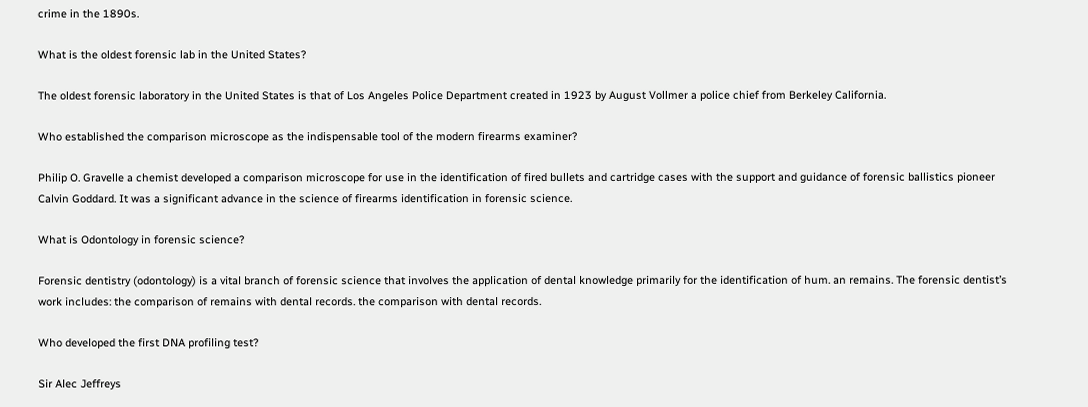crime in the 1890s.

What is the oldest forensic lab in the United States?

The oldest forensic laboratory in the United States is that of Los Angeles Police Department created in 1923 by August Vollmer a police chief from Berkeley California.

Who established the comparison microscope as the indispensable tool of the modern firearms examiner?

Philip O. Gravelle a chemist developed a comparison microscope for use in the identification of fired bullets and cartridge cases with the support and guidance of forensic ballistics pioneer Calvin Goddard. It was a significant advance in the science of firearms identification in forensic science.

What is Odontology in forensic science?

Forensic dentistry (odontology) is a vital branch of forensic science that involves the application of dental knowledge primarily for the identification of hum. an remains. The forensic dentist’s work includes: the comparison of remains with dental records. the comparison with dental records.

Who developed the first DNA profiling test?

Sir Alec Jeffreys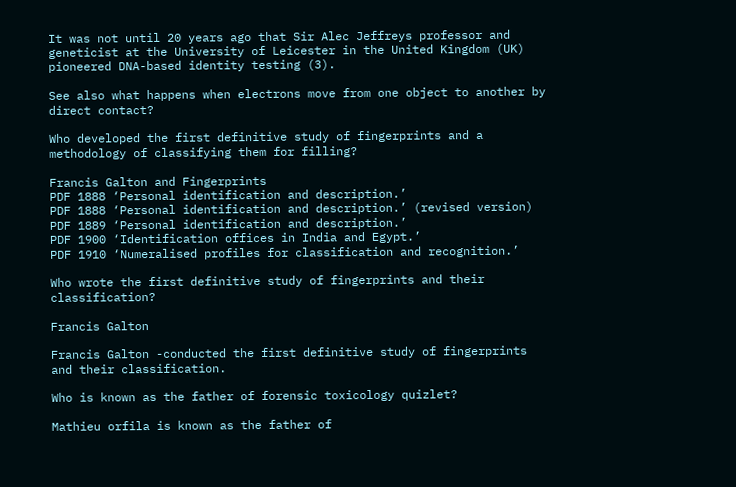It was not until 20 years ago that Sir Alec Jeffreys professor and geneticist at the University of Leicester in the United Kingdom (UK) pioneered DNA-based identity testing (3).

See also what happens when electrons move from one object to another by direct contact?

Who developed the first definitive study of fingerprints and a methodology of classifying them for filling?

Francis Galton and Fingerprints
PDF 1888 ‘Personal identification and description.’
PDF 1888 ‘Personal identification and description.’ (revised version)
PDF 1889 ‘Personal identification and description.’
PDF 1900 ‘Identification offices in India and Egypt.’
PDF 1910 ‘Numeralised profiles for classification and recognition.’

Who wrote the first definitive study of fingerprints and their classification?

Francis Galton

Francis Galton -conducted the first definitive study of fingerprints and their classification.

Who is known as the father of forensic toxicology quizlet?

Mathieu orfila is known as the father of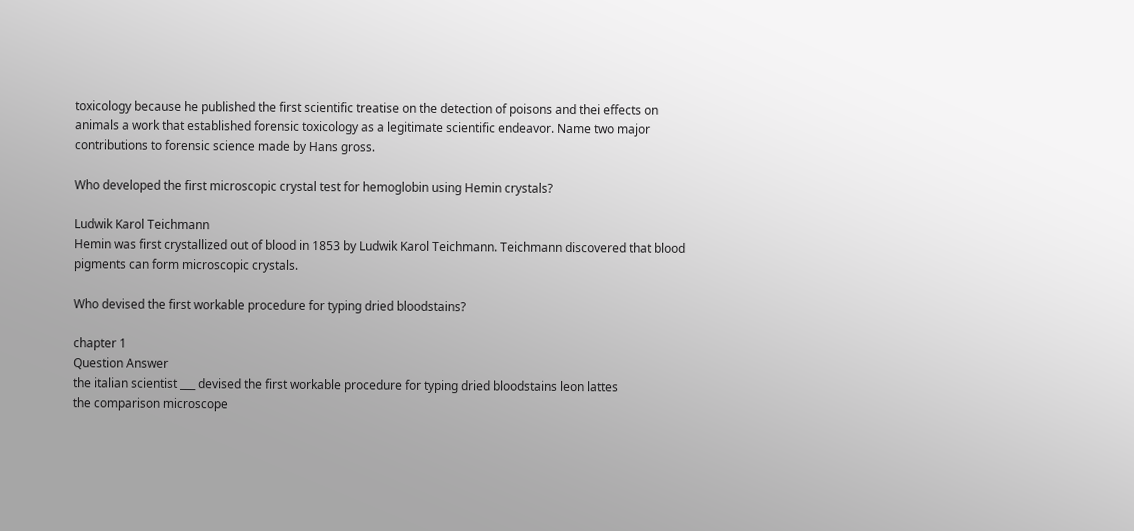toxicology because he published the first scientific treatise on the detection of poisons and thei effects on animals a work that established forensic toxicology as a legitimate scientific endeavor. Name two major contributions to forensic science made by Hans gross.

Who developed the first microscopic crystal test for hemoglobin using Hemin crystals?

Ludwik Karol Teichmann
Hemin was first crystallized out of blood in 1853 by Ludwik Karol Teichmann. Teichmann discovered that blood pigments can form microscopic crystals.

Who devised the first workable procedure for typing dried bloodstains?

chapter 1
Question Answer
the italian scientist ___ devised the first workable procedure for typing dried bloodstains leon lattes
the comparison microscope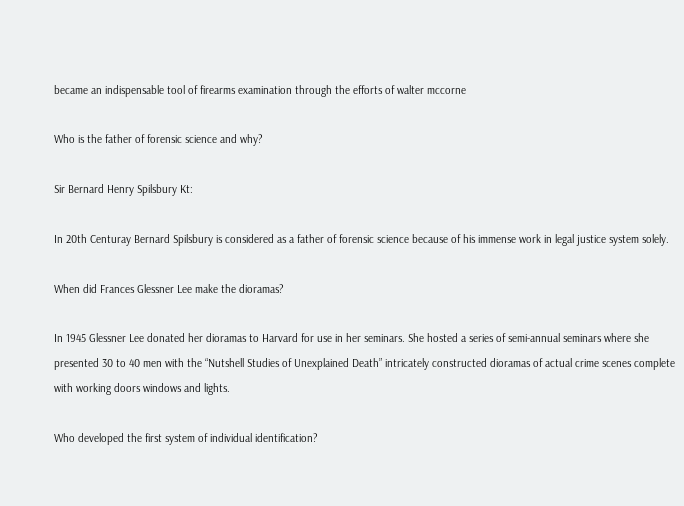became an indispensable tool of firearms examination through the efforts of walter mccorne

Who is the father of forensic science and why?

Sir Bernard Henry Spilsbury Kt:

In 20th Centuray Bernard Spilsbury is considered as a father of forensic science because of his immense work in legal justice system solely.

When did Frances Glessner Lee make the dioramas?

In 1945 Glessner Lee donated her dioramas to Harvard for use in her seminars. She hosted a series of semi-annual seminars where she presented 30 to 40 men with the “Nutshell Studies of Unexplained Death” intricately constructed dioramas of actual crime scenes complete with working doors windows and lights.

Who developed the first system of individual identification?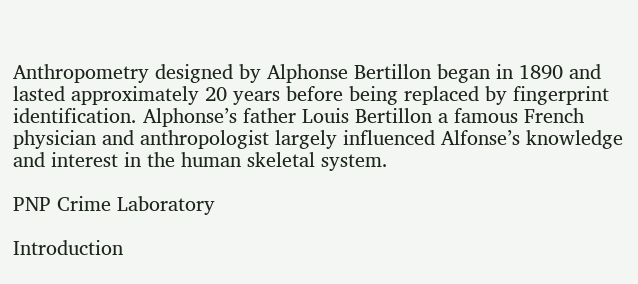Anthropometry designed by Alphonse Bertillon began in 1890 and lasted approximately 20 years before being replaced by fingerprint identification. Alphonse’s father Louis Bertillon a famous French physician and anthropologist largely influenced Alfonse’s knowledge and interest in the human skeletal system.

PNP Crime Laboratory

Introduction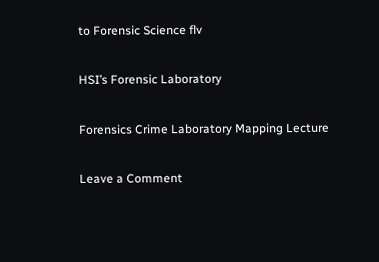to Forensic Science flv

HSI’s Forensic Laboratory

Forensics Crime Laboratory Mapping Lecture

Leave a Comment